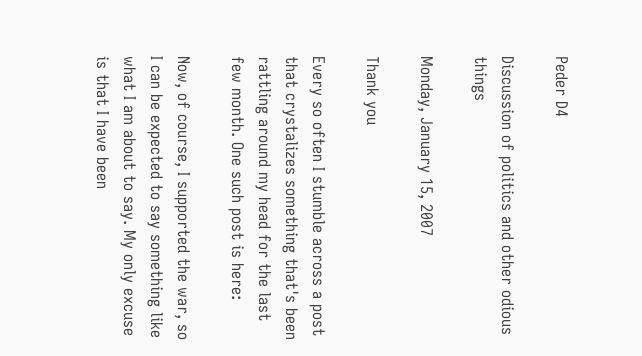Peder D4

Discussion of politics and other odious things

Monday, January 15, 2007

Thank you

Every so often I stumble across a post that crystalizes something that's been rattling around my head for the last few month. One such post is here:

Now, of course, I supported the war, so I can be expected to say something like what I am about to say. My only excuse is that I have been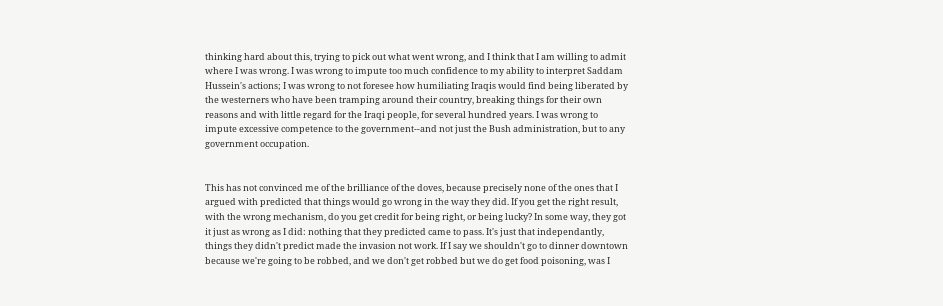thinking hard about this, trying to pick out what went wrong, and I think that I am willing to admit where I was wrong. I was wrong to impute too much confidence to my ability to interpret Saddam Hussein's actions; I was wrong to not foresee how humiliating Iraqis would find being liberated by the westerners who have been tramping around their country, breaking things for their own reasons and with little regard for the Iraqi people, for several hundred years. I was wrong to impute excessive competence to the government--and not just the Bush administration, but to any government occupation.


This has not convinced me of the brilliance of the doves, because precisely none of the ones that I argued with predicted that things would go wrong in the way they did. If you get the right result, with the wrong mechanism, do you get credit for being right, or being lucky? In some way, they got it just as wrong as I did: nothing that they predicted came to pass. It's just that independantly, things they didn't predict made the invasion not work. If I say we shouldn't go to dinner downtown because we're going to be robbed, and we don't get robbed but we do get food poisoning, was I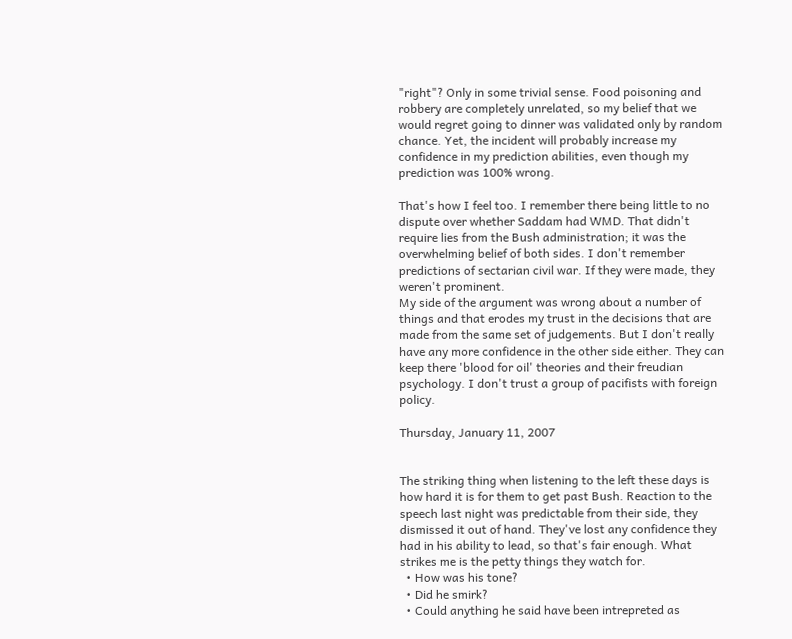"right"? Only in some trivial sense. Food poisoning and robbery are completely unrelated, so my belief that we would regret going to dinner was validated only by random chance. Yet, the incident will probably increase my confidence in my prediction abilities, even though my prediction was 100% wrong.

That's how I feel too. I remember there being little to no dispute over whether Saddam had WMD. That didn't require lies from the Bush administration; it was the overwhelming belief of both sides. I don't remember predictions of sectarian civil war. If they were made, they weren't prominent.
My side of the argument was wrong about a number of things and that erodes my trust in the decisions that are made from the same set of judgements. But I don't really have any more confidence in the other side either. They can keep there 'blood for oil' theories and their freudian psychology. I don't trust a group of pacifists with foreign policy.

Thursday, January 11, 2007


The striking thing when listening to the left these days is how hard it is for them to get past Bush. Reaction to the speech last night was predictable from their side, they dismissed it out of hand. They've lost any confidence they had in his ability to lead, so that's fair enough. What strikes me is the petty things they watch for.
  • How was his tone?
  • Did he smirk?
  • Could anything he said have been intrepreted as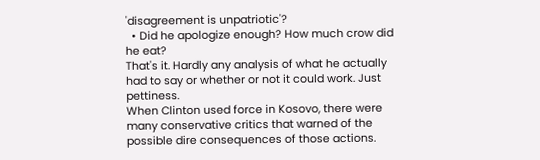'disagreement is unpatriotic'?
  • Did he apologize enough? How much crow did he eat?
That's it. Hardly any analysis of what he actually had to say or whether or not it could work. Just pettiness.
When Clinton used force in Kosovo, there were many conservative critics that warned of the possible dire consequences of those actions.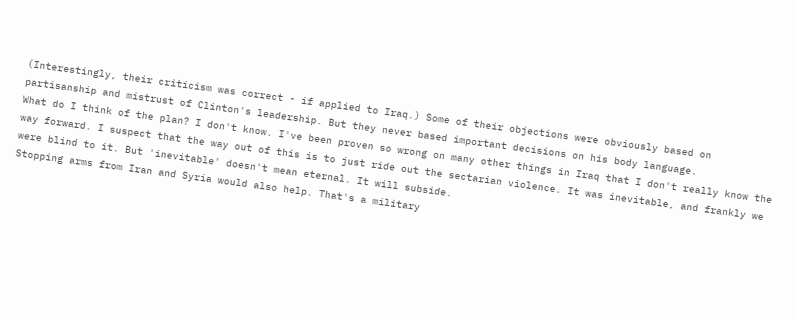(Interestingly, their criticism was correct - if applied to Iraq.) Some of their objections were obviously based on partisanship and mistrust of Clinton's leadership. But they never based important decisions on his body language.
What do I think of the plan? I don't know. I've been proven so wrong on many other things in Iraq that I don't really know the way forward. I suspect that the way out of this is to just ride out the sectarian violence. It was inevitable, and frankly we were blind to it. But 'inevitable' doesn't mean eternal. It will subside.
Stopping arms from Iran and Syria would also help. That's a military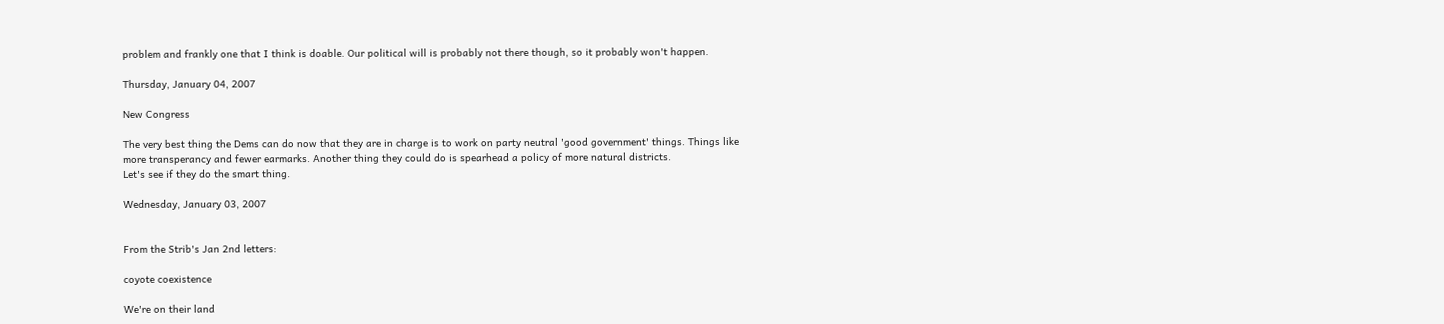problem and frankly one that I think is doable. Our political will is probably not there though, so it probably won't happen.

Thursday, January 04, 2007

New Congress

The very best thing the Dems can do now that they are in charge is to work on party neutral 'good government' things. Things like more transperancy and fewer earmarks. Another thing they could do is spearhead a policy of more natural districts.
Let's see if they do the smart thing.

Wednesday, January 03, 2007


From the Strib's Jan 2nd letters:

coyote coexistence

We're on their land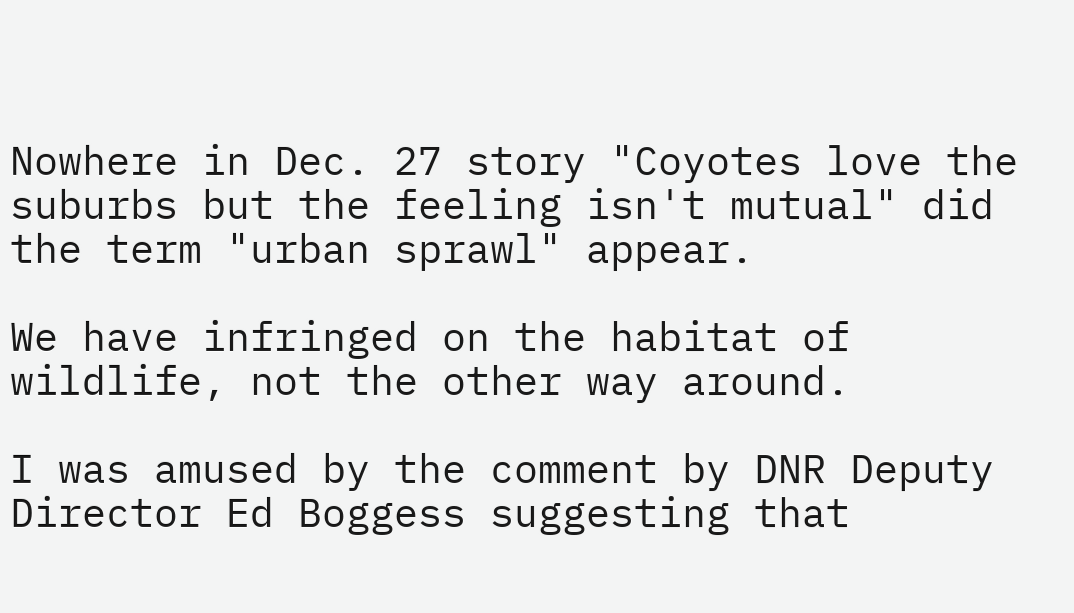Nowhere in Dec. 27 story "Coyotes love the suburbs but the feeling isn't mutual" did the term "urban sprawl" appear.

We have infringed on the habitat of wildlife, not the other way around.

I was amused by the comment by DNR Deputy Director Ed Boggess suggesting that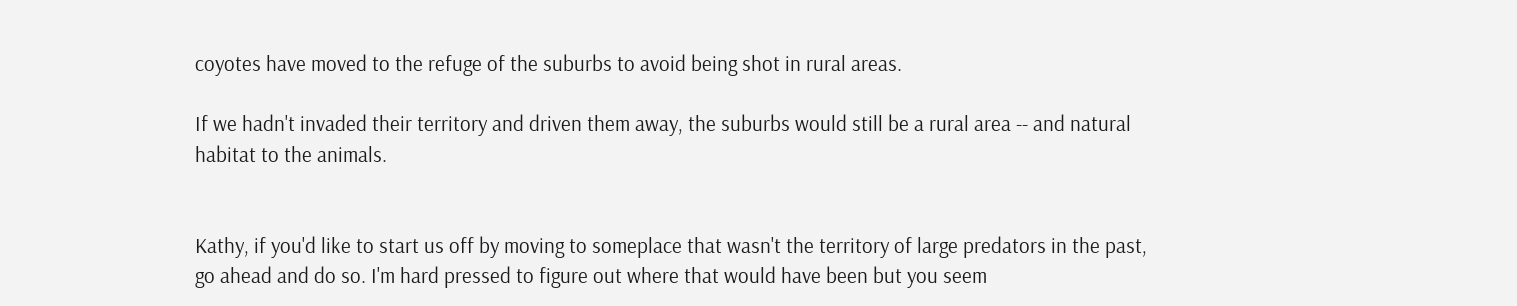coyotes have moved to the refuge of the suburbs to avoid being shot in rural areas.

If we hadn't invaded their territory and driven them away, the suburbs would still be a rural area -- and natural habitat to the animals.


Kathy, if you'd like to start us off by moving to someplace that wasn't the territory of large predators in the past, go ahead and do so. I'm hard pressed to figure out where that would have been but you seem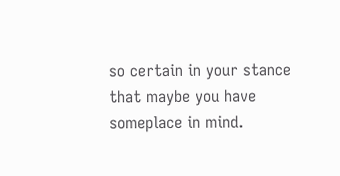so certain in your stance that maybe you have someplace in mind.